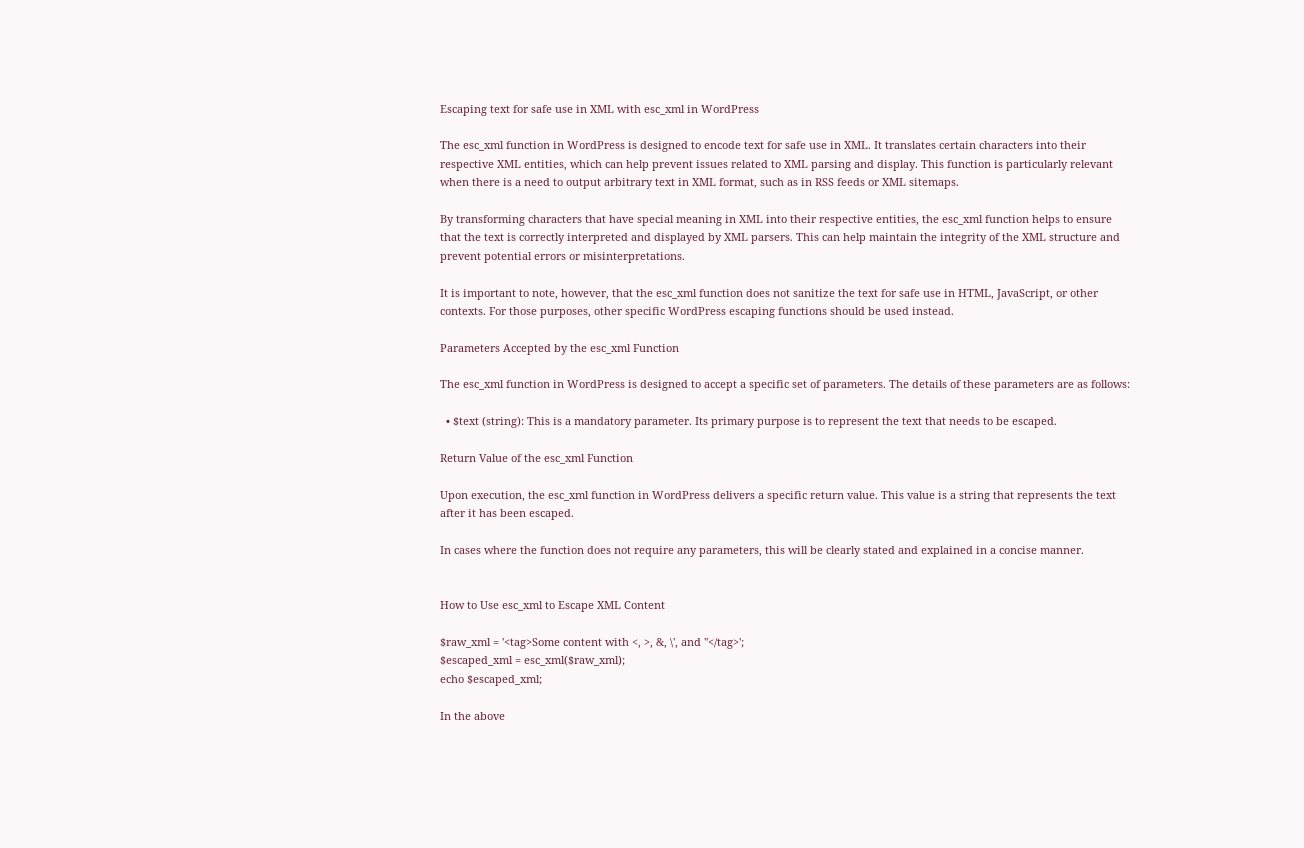Escaping text for safe use in XML with esc_xml in WordPress

The esc_xml function in WordPress is designed to encode text for safe use in XML. It translates certain characters into their respective XML entities, which can help prevent issues related to XML parsing and display. This function is particularly relevant when there is a need to output arbitrary text in XML format, such as in RSS feeds or XML sitemaps.

By transforming characters that have special meaning in XML into their respective entities, the esc_xml function helps to ensure that the text is correctly interpreted and displayed by XML parsers. This can help maintain the integrity of the XML structure and prevent potential errors or misinterpretations.

It is important to note, however, that the esc_xml function does not sanitize the text for safe use in HTML, JavaScript, or other contexts. For those purposes, other specific WordPress escaping functions should be used instead.

Parameters Accepted by the esc_xml Function

The esc_xml function in WordPress is designed to accept a specific set of parameters. The details of these parameters are as follows:

  • $text (string): This is a mandatory parameter. Its primary purpose is to represent the text that needs to be escaped.

Return Value of the esc_xml Function

Upon execution, the esc_xml function in WordPress delivers a specific return value. This value is a string that represents the text after it has been escaped.

In cases where the function does not require any parameters, this will be clearly stated and explained in a concise manner.


How to Use esc_xml to Escape XML Content

$raw_xml = '<tag>Some content with <, >, &, \', and "</tag>';
$escaped_xml = esc_xml($raw_xml);
echo $escaped_xml;

In the above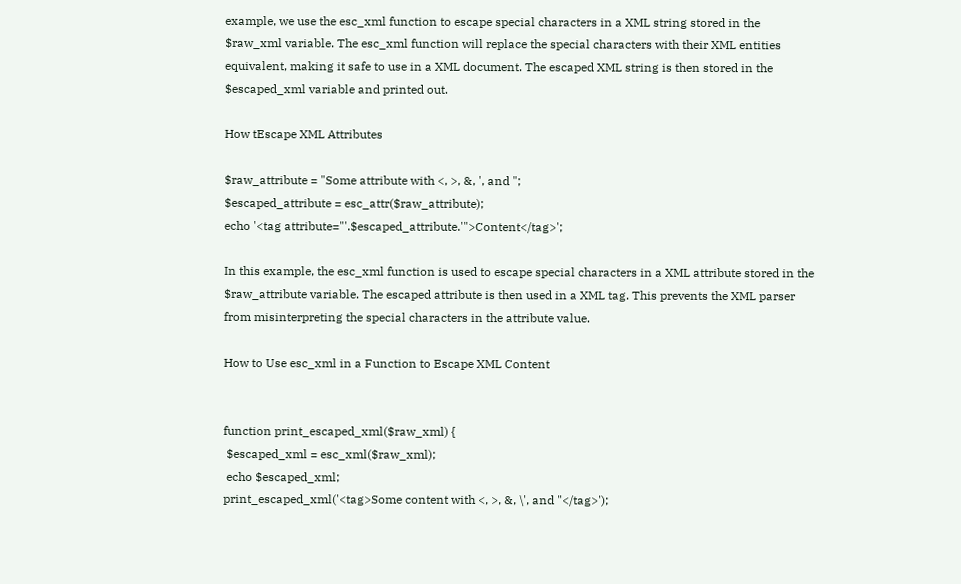example, we use the esc_xml function to escape special characters in a XML string stored in the $raw_xml variable. The esc_xml function will replace the special characters with their XML entities equivalent, making it safe to use in a XML document. The escaped XML string is then stored in the $escaped_xml variable and printed out.

How tEscape XML Attributes

$raw_attribute = "Some attribute with <, >, &, ', and ";
$escaped_attribute = esc_attr($raw_attribute);
echo '<tag attribute="'.$escaped_attribute.'">Content</tag>';

In this example, the esc_xml function is used to escape special characters in a XML attribute stored in the $raw_attribute variable. The escaped attribute is then used in a XML tag. This prevents the XML parser from misinterpreting the special characters in the attribute value.

How to Use esc_xml in a Function to Escape XML Content


function print_escaped_xml($raw_xml) {
 $escaped_xml = esc_xml($raw_xml);
 echo $escaped_xml;
print_escaped_xml('<tag>Some content with <, >, &, \', and "</tag>');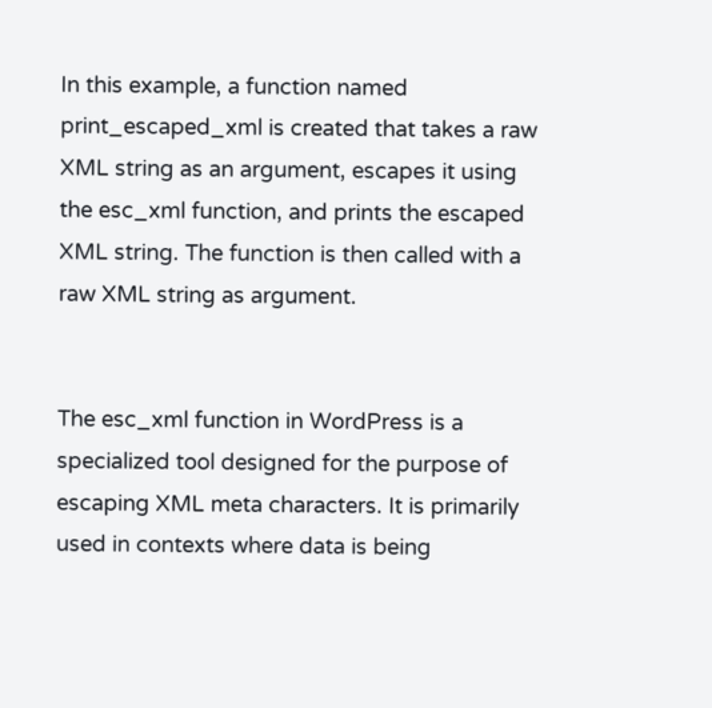In this example, a function named print_escaped_xml is created that takes a raw XML string as an argument, escapes it using the esc_xml function, and prints the escaped XML string. The function is then called with a raw XML string as argument.


The esc_xml function in WordPress is a specialized tool designed for the purpose of escaping XML meta characters. It is primarily used in contexts where data is being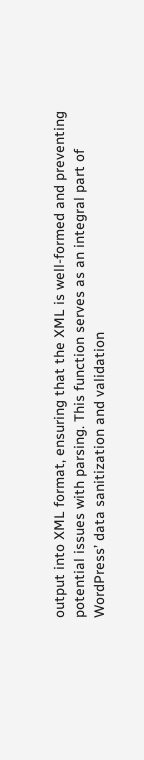output into XML format, ensuring that the XML is well-formed and preventing potential issues with parsing. This function serves as an integral part of WordPress’ data sanitization and validation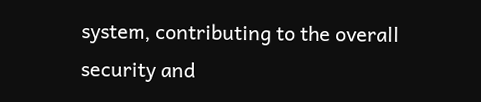system, contributing to the overall security and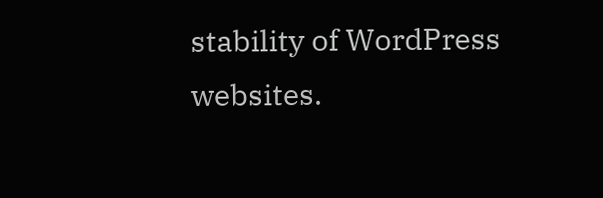stability of WordPress websites.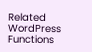Related WordPress Functions